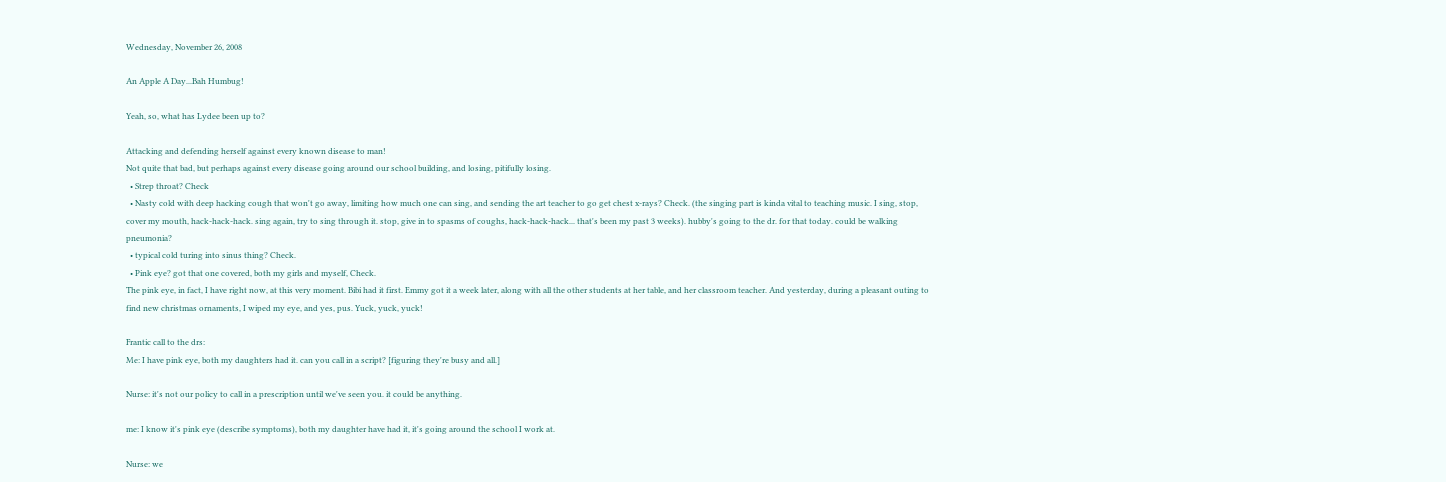Wednesday, November 26, 2008

An Apple A Day...Bah Humbug!

Yeah, so, what has Lydee been up to?

Attacking and defending herself against every known disease to man!
Not quite that bad, but perhaps against every disease going around our school building, and losing, pitifully losing.
  • Strep throat? Check
  • Nasty cold with deep hacking cough that won't go away, limiting how much one can sing, and sending the art teacher to go get chest x-rays? Check. (the singing part is kinda vital to teaching music. I sing, stop, cover my mouth, hack-hack-hack. sing again, try to sing through it. stop, give in to spasms of coughs, hack-hack-hack... that's been my past 3 weeks). hubby's going to the dr. for that today. could be walking pneumonia?
  • typical cold turing into sinus thing? Check.
  • Pink eye? got that one covered, both my girls and myself, Check.
The pink eye, in fact, I have right now, at this very moment. Bibi had it first. Emmy got it a week later, along with all the other students at her table, and her classroom teacher. And yesterday, during a pleasant outing to find new christmas ornaments, I wiped my eye, and yes, pus. Yuck, yuck, yuck!

Frantic call to the drs:
Me: I have pink eye, both my daughters had it. can you call in a script? [figuring they're busy and all.]

Nurse: it's not our policy to call in a prescription until we've seen you. it could be anything.

me: I know it's pink eye (describe symptoms), both my daughter have had it, it's going around the school I work at.

Nurse: we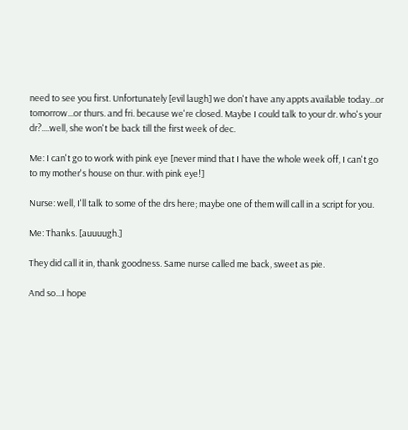need to see you first. Unfortunately [evil laugh] we don't have any appts available today...or tomorrow...or thurs. and fri. because we're closed. Maybe I could talk to your dr. who's your dr?....well, she won't be back till the first week of dec.

Me: I can't go to work with pink eye [never mind that I have the whole week off, I can't go to my mother's house on thur. with pink eye!]

Nurse: well, I'll talk to some of the drs here; maybe one of them will call in a script for you.

Me: Thanks. [auuuugh.]

They did call it in, thank goodness. Same nurse called me back, sweet as pie.

And so...I hope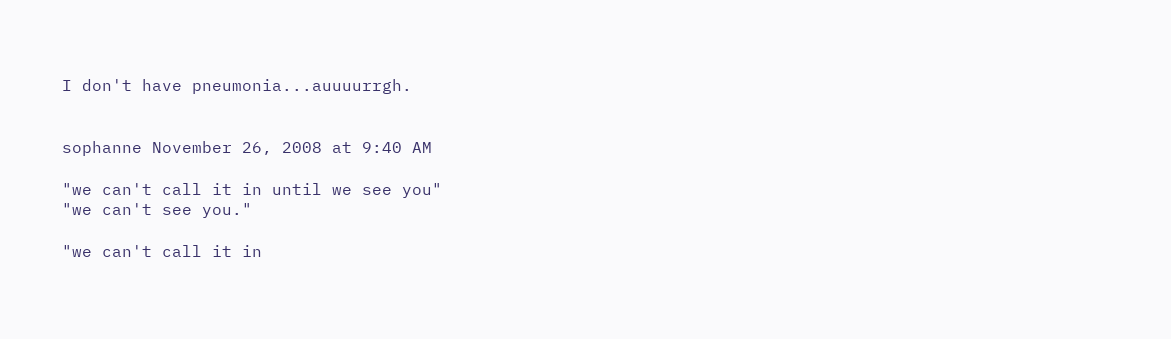I don't have pneumonia...auuuurrgh.


sophanne November 26, 2008 at 9:40 AM

"we can't call it in until we see you"
"we can't see you."

"we can't call it in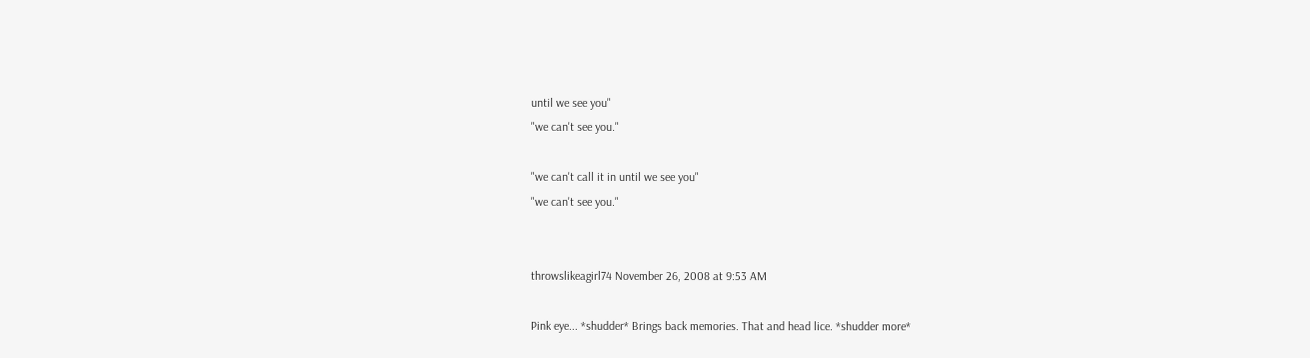until we see you"
"we can't see you."

"we can't call it in until we see you"
"we can't see you."


throwslikeagirl74 November 26, 2008 at 9:53 AM

Pink eye... *shudder* Brings back memories. That and head lice. *shudder more*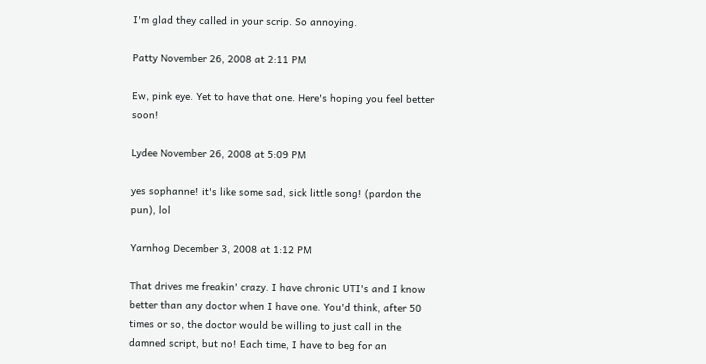I'm glad they called in your scrip. So annoying.

Patty November 26, 2008 at 2:11 PM

Ew, pink eye. Yet to have that one. Here's hoping you feel better soon!

Lydee November 26, 2008 at 5:09 PM

yes sophanne! it's like some sad, sick little song! (pardon the pun), lol

Yarnhog December 3, 2008 at 1:12 PM

That drives me freakin' crazy. I have chronic UTI's and I know better than any doctor when I have one. You'd think, after 50 times or so, the doctor would be willing to just call in the damned script, but no! Each time, I have to beg for an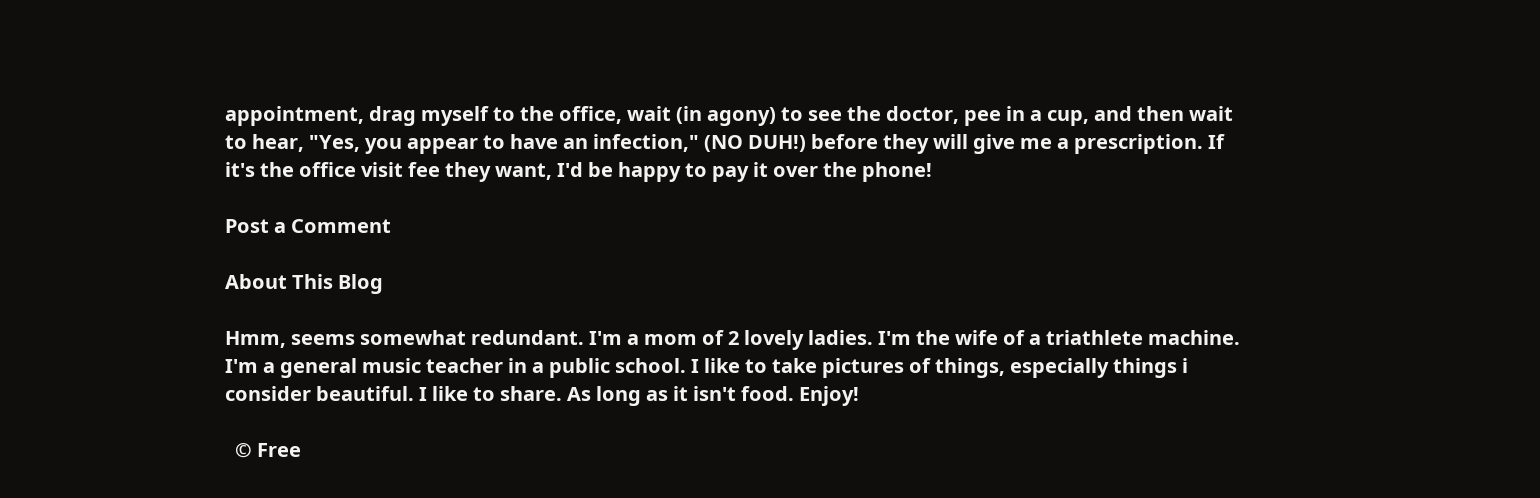appointment, drag myself to the office, wait (in agony) to see the doctor, pee in a cup, and then wait to hear, "Yes, you appear to have an infection," (NO DUH!) before they will give me a prescription. If it's the office visit fee they want, I'd be happy to pay it over the phone!

Post a Comment

About This Blog

Hmm, seems somewhat redundant. I'm a mom of 2 lovely ladies. I'm the wife of a triathlete machine. I'm a general music teacher in a public school. I like to take pictures of things, especially things i consider beautiful. I like to share. As long as it isn't food. Enjoy!

  © Free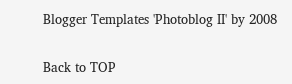Blogger Templates 'Photoblog II' by 2008

Back to TOP